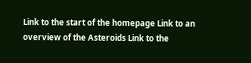Link to the start of the homepage Link to an overview of the Asteroids Link to the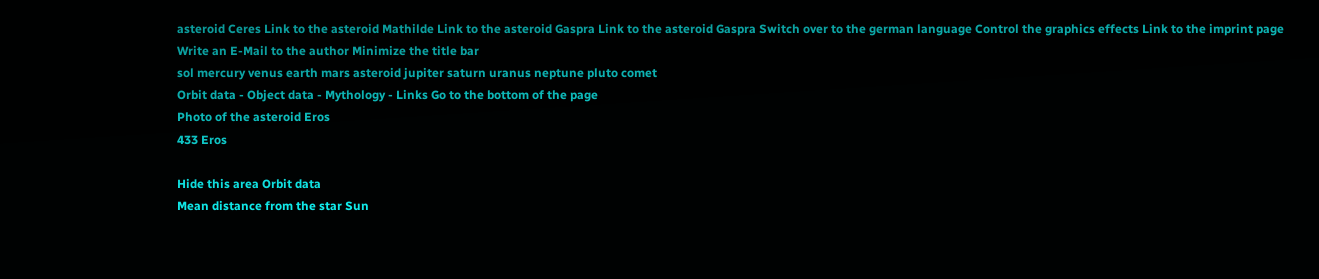asteroid Ceres Link to the asteroid Mathilde Link to the asteroid Gaspra Link to the asteroid Gaspra Switch over to the german language Control the graphics effects Link to the imprint page Write an E-Mail to the author Minimize the title bar
sol mercury venus earth mars asteroid jupiter saturn uranus neptune pluto comet
Orbit data - Object data - Mythology - Links Go to the bottom of the page
Photo of the asteroid Eros
433 Eros

Hide this area Orbit data
Mean distance from the star Sun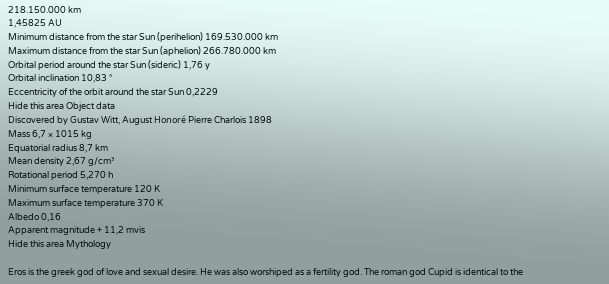218.150.000 km
1,45825 AU
Minimum distance from the star Sun (perihelion) 169.530.000 km
Maximum distance from the star Sun (aphelion) 266.780.000 km
Orbital period around the star Sun (sideric) 1,76 y
Orbital inclination 10,83 °
Eccentricity of the orbit around the star Sun 0,2229
Hide this area Object data
Discovered by Gustav Witt, August Honoré Pierre Charlois 1898
Mass 6,7 × 1015 kg
Equatorial radius 8,7 km
Mean density 2,67 g/cm³
Rotational period 5,270 h
Minimum surface temperature 120 K
Maximum surface temperature 370 K
Albedo 0,16
Apparent magnitude + 11,2 mvis
Hide this area Mythology

Eros is the greek god of love and sexual desire. He was also worshiped as a fertility god. The roman god Cupid is identical to the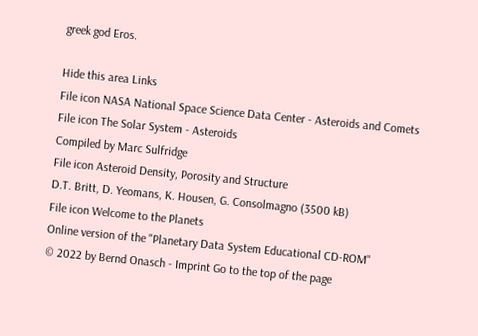greek god Eros.

Hide this area Links
File icon NASA National Space Science Data Center - Asteroids and Comets
File icon The Solar System - Asteroids
Compiled by Marc Sulfridge
File icon Asteroid Density, Porosity and Structure
D.T. Britt, D. Yeomans, K. Housen, G. Consolmagno (3500 kB)
File icon Welcome to the Planets
Online version of the "Planetary Data System Educational CD-ROM"
© 2022 by Bernd Onasch - Imprint Go to the top of the page